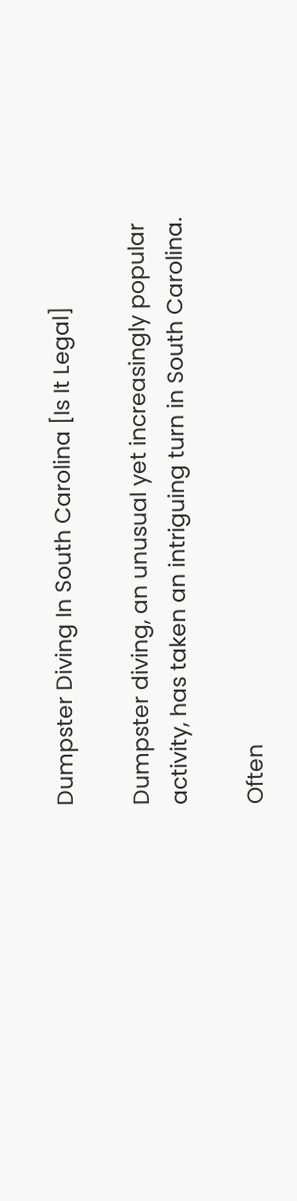Dumpster Diving In South Carolina [Is It Legal]

Dumpster diving, an unusual yet increasingly popular activity, has taken an intriguing turn in South Carolina.

Often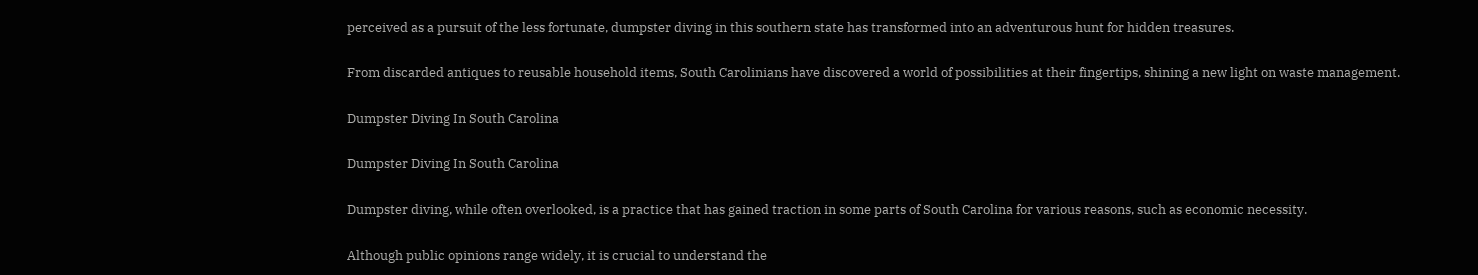perceived as a pursuit of the less fortunate, dumpster diving in this southern state has transformed into an adventurous hunt for hidden treasures.

From discarded antiques to reusable household items, South Carolinians have discovered a world of possibilities at their fingertips, shining a new light on waste management.

Dumpster Diving In South Carolina

Dumpster Diving In South Carolina

Dumpster diving, while often overlooked, is a practice that has gained traction in some parts of South Carolina for various reasons, such as economic necessity.

Although public opinions range widely, it is crucial to understand the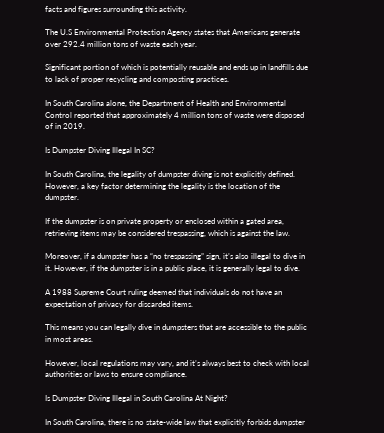facts and figures surrounding this activity.

The U.S Environmental Protection Agency states that Americans generate over 292.4 million tons of waste each year.

Significant portion of which is potentially reusable and ends up in landfills due to lack of proper recycling and composting practices.

In South Carolina alone, the Department of Health and Environmental Control reported that approximately 4 million tons of waste were disposed of in 2019.

Is Dumpster Diving Illegal In SC?

In South Carolina, the legality of dumpster diving is not explicitly defined. However, a key factor determining the legality is the location of the dumpster.

If the dumpster is on private property or enclosed within a gated area, retrieving items may be considered trespassing, which is against the law.

Moreover, if a dumpster has a “no trespassing” sign, it’s also illegal to dive in it. However, if the dumpster is in a public place, it is generally legal to dive.

A 1988 Supreme Court ruling deemed that individuals do not have an expectation of privacy for discarded items.

This means you can legally dive in dumpsters that are accessible to the public in most areas.

However, local regulations may vary, and it’s always best to check with local authorities or laws to ensure compliance.

Is Dumpster Diving Illegal in South Carolina At Night?

In South Carolina, there is no state-wide law that explicitly forbids dumpster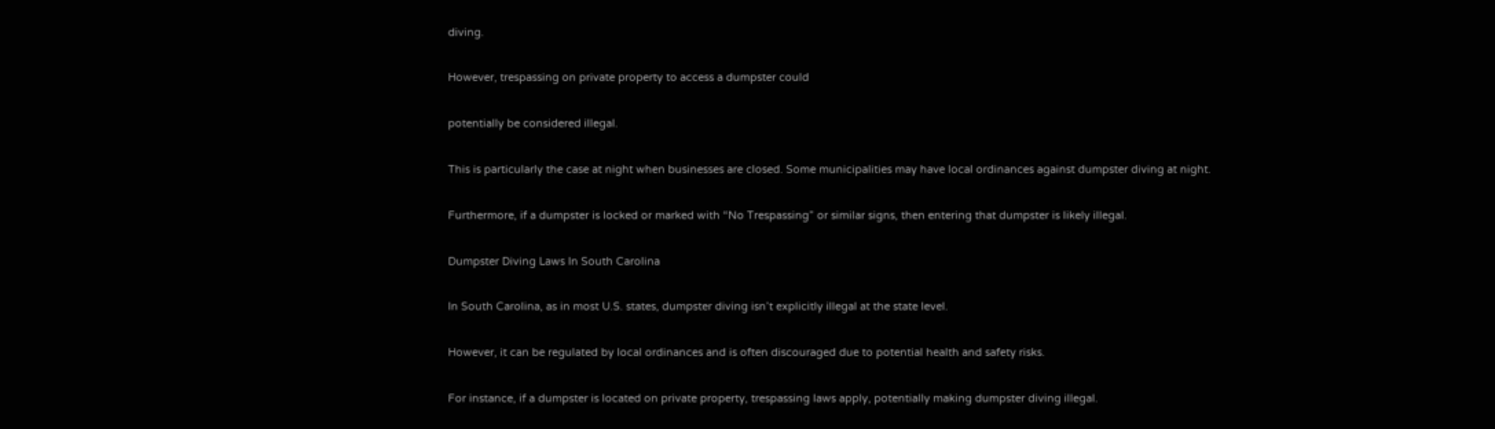diving.

However, trespassing on private property to access a dumpster could

potentially be considered illegal.

This is particularly the case at night when businesses are closed. Some municipalities may have local ordinances against dumpster diving at night.

Furthermore, if a dumpster is locked or marked with “No Trespassing” or similar signs, then entering that dumpster is likely illegal.

Dumpster Diving Laws In South Carolina

In South Carolina, as in most U.S. states, dumpster diving isn’t explicitly illegal at the state level.

However, it can be regulated by local ordinances and is often discouraged due to potential health and safety risks.

For instance, if a dumpster is located on private property, trespassing laws apply, potentially making dumpster diving illegal.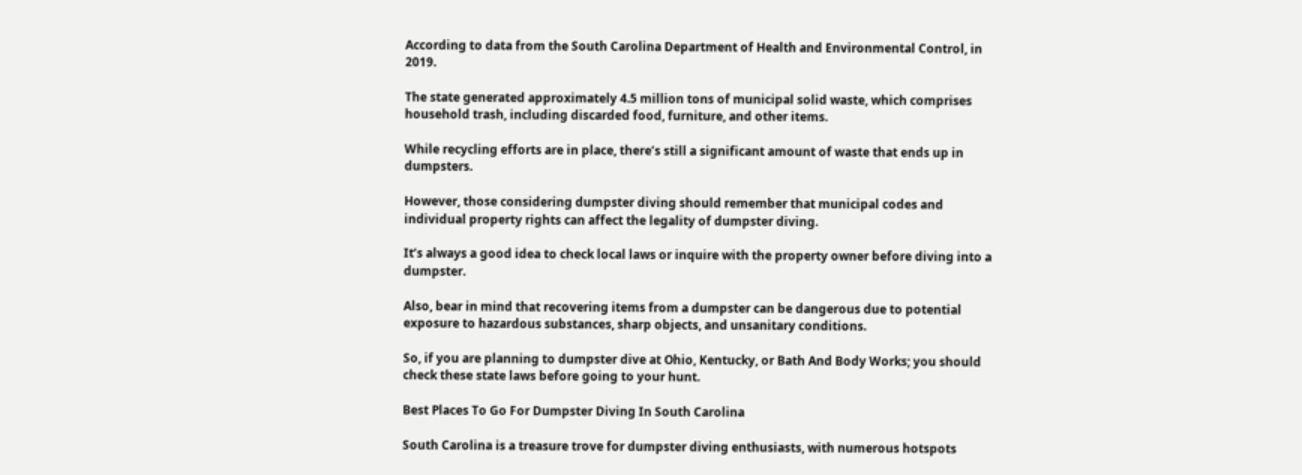According to data from the South Carolina Department of Health and Environmental Control, in 2019.

The state generated approximately 4.5 million tons of municipal solid waste, which comprises household trash, including discarded food, furniture, and other items.

While recycling efforts are in place, there’s still a significant amount of waste that ends up in dumpsters.

However, those considering dumpster diving should remember that municipal codes and individual property rights can affect the legality of dumpster diving.

It’s always a good idea to check local laws or inquire with the property owner before diving into a dumpster.

Also, bear in mind that recovering items from a dumpster can be dangerous due to potential exposure to hazardous substances, sharp objects, and unsanitary conditions.

So, if you are planning to dumpster dive at Ohio, Kentucky, or Bath And Body Works; you should check these state laws before going to your hunt.

Best Places To Go For Dumpster Diving In South Carolina

South Carolina is a treasure trove for dumpster diving enthusiasts, with numerous hotspots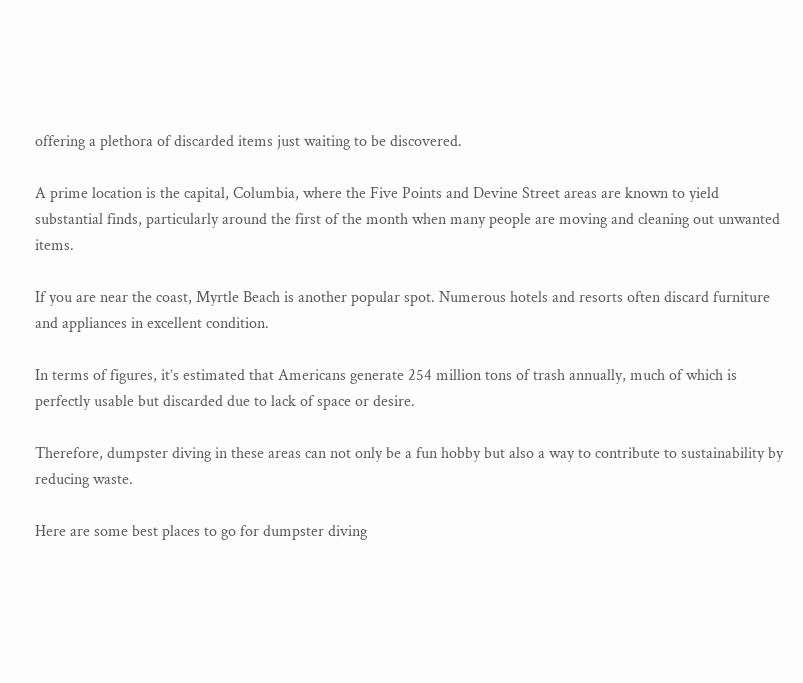offering a plethora of discarded items just waiting to be discovered.

A prime location is the capital, Columbia, where the Five Points and Devine Street areas are known to yield substantial finds, particularly around the first of the month when many people are moving and cleaning out unwanted items.

If you are near the coast, Myrtle Beach is another popular spot. Numerous hotels and resorts often discard furniture and appliances in excellent condition.

In terms of figures, it’s estimated that Americans generate 254 million tons of trash annually, much of which is perfectly usable but discarded due to lack of space or desire.

Therefore, dumpster diving in these areas can not only be a fun hobby but also a way to contribute to sustainability by reducing waste.

Here are some best places to go for dumpster diving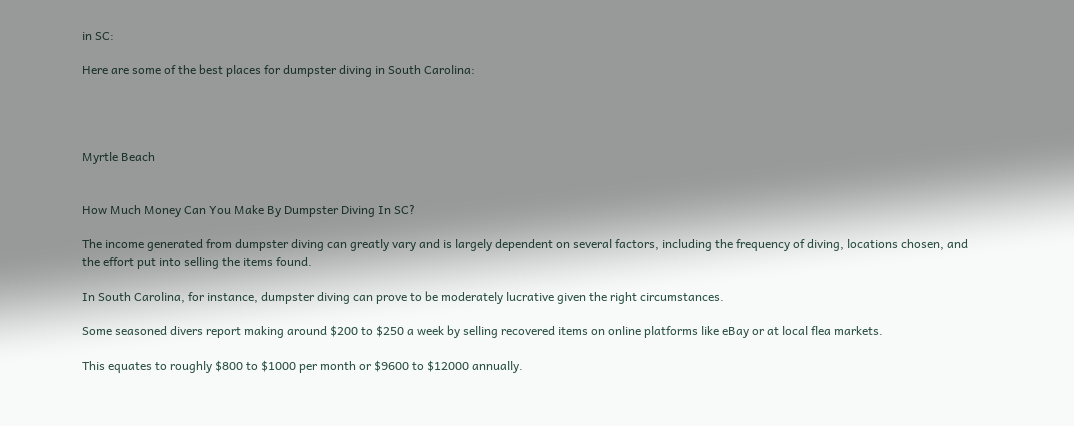in SC:

Here are some of the best places for dumpster diving in South Carolina:




Myrtle Beach


How Much Money Can You Make By Dumpster Diving In SC?

The income generated from dumpster diving can greatly vary and is largely dependent on several factors, including the frequency of diving, locations chosen, and the effort put into selling the items found.

In South Carolina, for instance, dumpster diving can prove to be moderately lucrative given the right circumstances.

Some seasoned divers report making around $200 to $250 a week by selling recovered items on online platforms like eBay or at local flea markets.

This equates to roughly $800 to $1000 per month or $9600 to $12000 annually.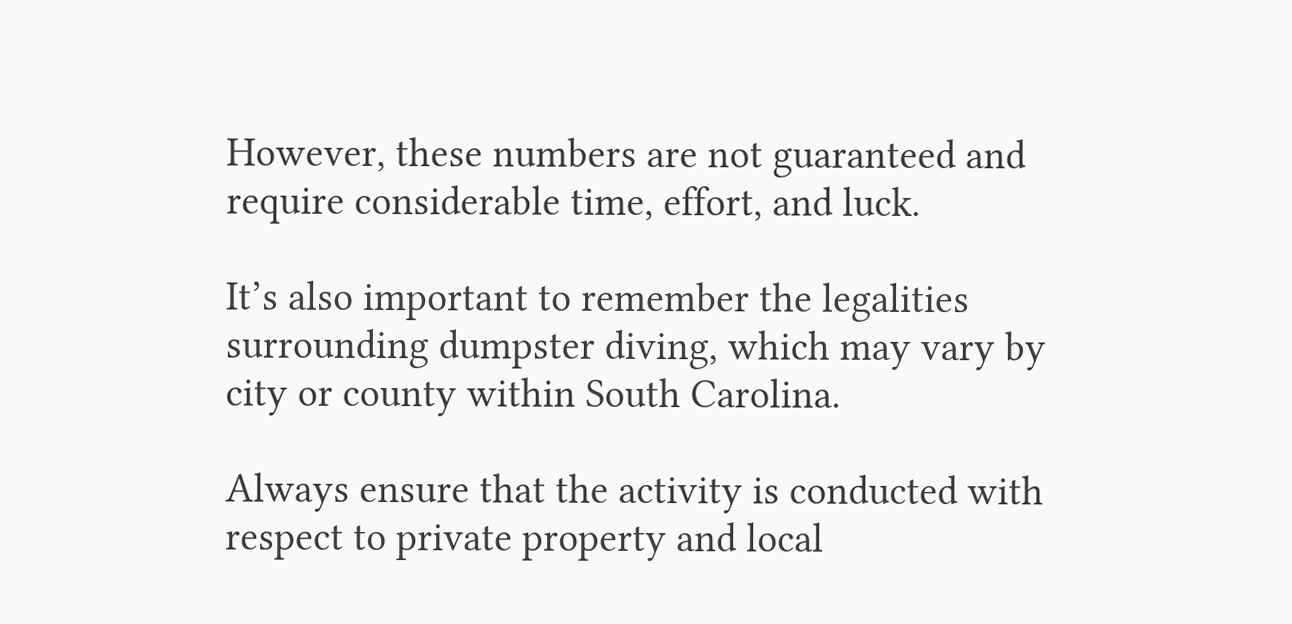However, these numbers are not guaranteed and require considerable time, effort, and luck.

It’s also important to remember the legalities surrounding dumpster diving, which may vary by city or county within South Carolina.

Always ensure that the activity is conducted with respect to private property and local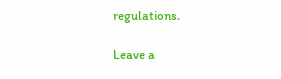regulations.

Leave a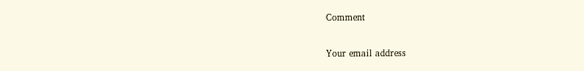Comment

Your email address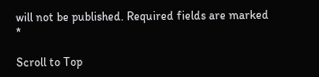will not be published. Required fields are marked *

Scroll to Top